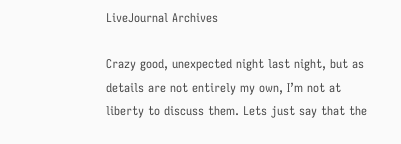LiveJournal Archives

Crazy good, unexpected night last night, but as details are not entirely my own, I’m not at liberty to discuss them. Lets just say that the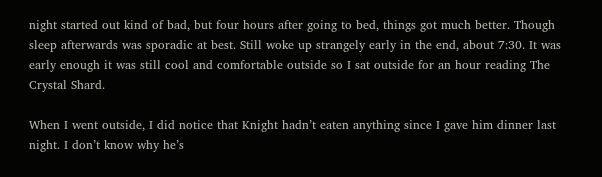night started out kind of bad, but four hours after going to bed, things got much better. Though sleep afterwards was sporadic at best. Still woke up strangely early in the end, about 7:30. It was early enough it was still cool and comfortable outside so I sat outside for an hour reading The Crystal Shard.

When I went outside, I did notice that Knight hadn’t eaten anything since I gave him dinner last night. I don’t know why he’s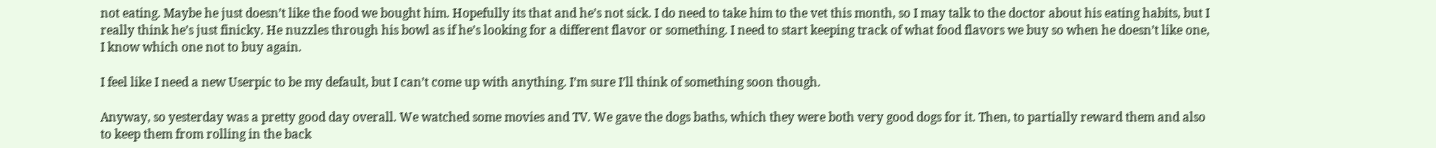not eating. Maybe he just doesn’t like the food we bought him. Hopefully its that and he’s not sick. I do need to take him to the vet this month, so I may talk to the doctor about his eating habits, but I really think he’s just finicky. He nuzzles through his bowl as if he’s looking for a different flavor or something. I need to start keeping track of what food flavors we buy so when he doesn’t like one, I know which one not to buy again.

I feel like I need a new Userpic to be my default, but I can’t come up with anything. I’m sure I’ll think of something soon though.

Anyway, so yesterday was a pretty good day overall. We watched some movies and TV. We gave the dogs baths, which they were both very good dogs for it. Then, to partially reward them and also to keep them from rolling in the back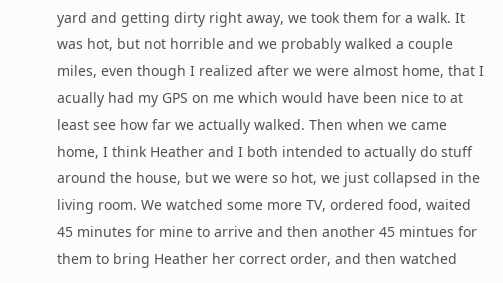yard and getting dirty right away, we took them for a walk. It was hot, but not horrible and we probably walked a couple miles, even though I realized after we were almost home, that I acually had my GPS on me which would have been nice to at least see how far we actually walked. Then when we came home, I think Heather and I both intended to actually do stuff around the house, but we were so hot, we just collapsed in the living room. We watched some more TV, ordered food, waited 45 minutes for mine to arrive and then another 45 mintues for them to bring Heather her correct order, and then watched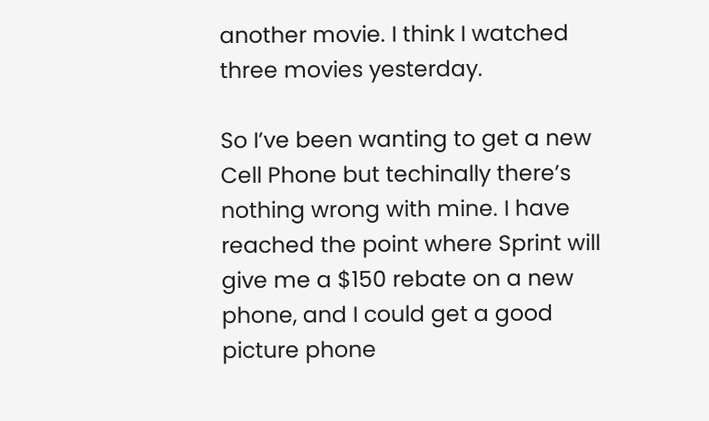another movie. I think I watched three movies yesterday.

So I’ve been wanting to get a new Cell Phone but techinally there’s nothing wrong with mine. I have reached the point where Sprint will give me a $150 rebate on a new phone, and I could get a good picture phone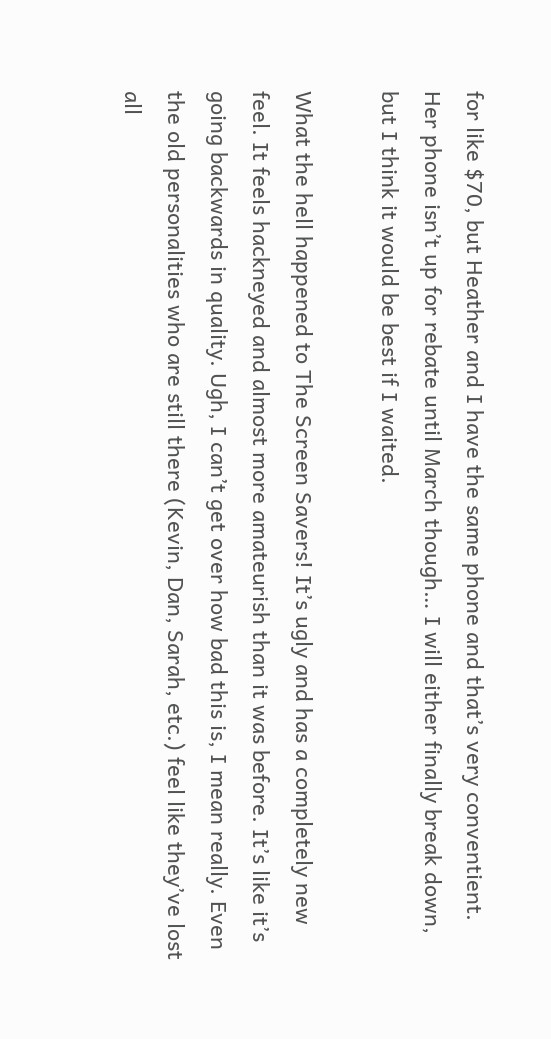for like $70, but Heather and I have the same phone and that’s very conventient. Her phone isn’t up for rebate until March though… I will either finally break down, but I think it would be best if I waited.

What the hell happened to The Screen Savers! It’s ugly and has a completely new feel. It feels hackneyed and almost more amateurish than it was before. It’s like it’s going backwards in quality. Ugh, I can’t get over how bad this is, I mean really. Even the old personalities who are still there (Kevin, Dan, Sarah, etc.) feel like they’ve lost all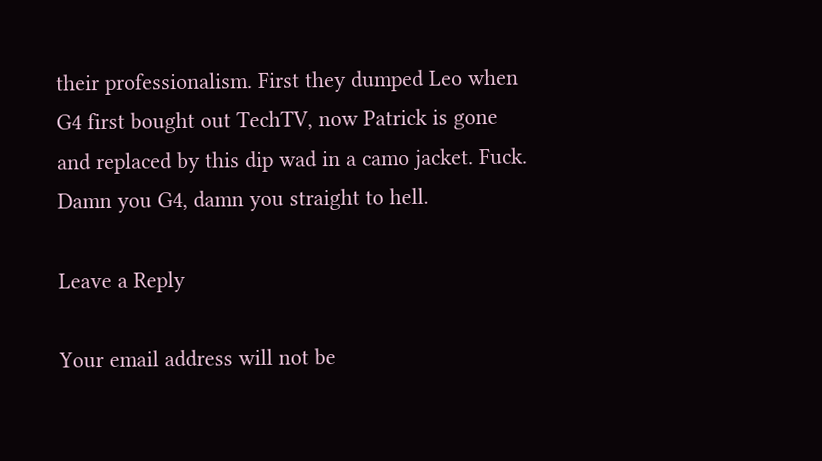their professionalism. First they dumped Leo when G4 first bought out TechTV, now Patrick is gone and replaced by this dip wad in a camo jacket. Fuck. Damn you G4, damn you straight to hell.

Leave a Reply

Your email address will not be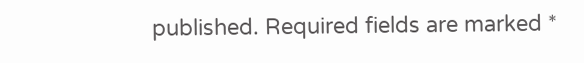published. Required fields are marked *